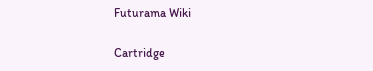Futurama Wiki

Cartridge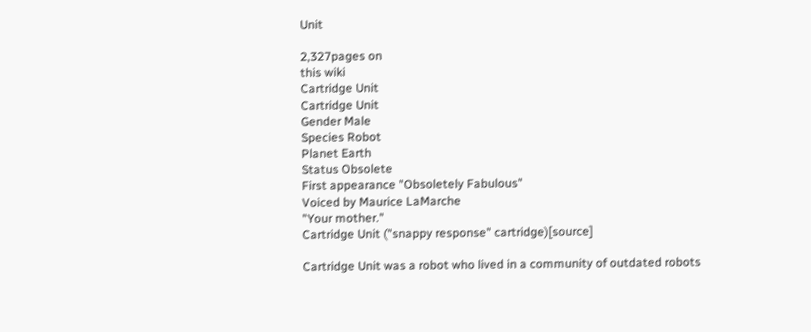Unit

2,327pages on
this wiki
Cartridge Unit
Cartridge Unit
Gender Male
Species Robot
Planet Earth
Status Obsolete
First appearance "Obsoletely Fabulous"
Voiced by Maurice LaMarche
"Your mother."
Cartridge Unit ("snappy response" cartridge)[source]

Cartridge Unit was a robot who lived in a community of outdated robots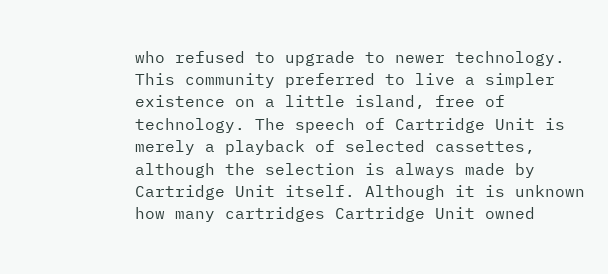who refused to upgrade to newer technology. This community preferred to live a simpler existence on a little island, free of technology. The speech of Cartridge Unit is merely a playback of selected cassettes, although the selection is always made by Cartridge Unit itself. Although it is unknown how many cartridges Cartridge Unit owned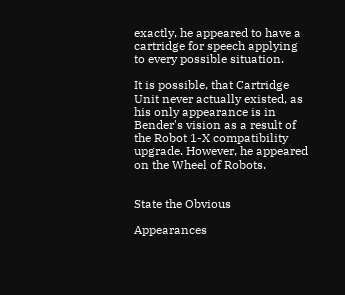exactly, he appeared to have a cartridge for speech applying to every possible situation.

It is possible, that Cartridge Unit never actually existed, as his only appearance is in Bender's vision as a result of the Robot 1-X compatibility upgrade. However, he appeared on the Wheel of Robots.


State the Obvious

Appearances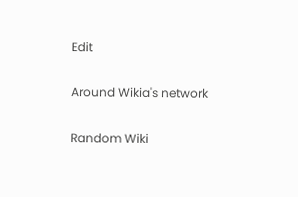Edit

Around Wikia's network

Random Wiki